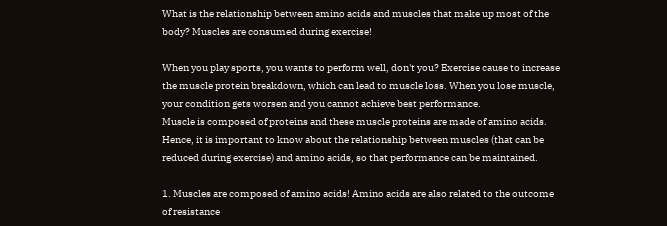What is the relationship between amino acids and muscles that make up most of the body? Muscles are consumed during exercise!

When you play sports, you wants to perform well, don't you? Exercise cause to increase the muscle protein breakdown, which can lead to muscle loss. When you lose muscle, your condition gets worsen and you cannot achieve best performance.
Muscle is composed of proteins and these muscle proteins are made of amino acids. Hence, it is important to know about the relationship between muscles (that can be reduced during exercise) and amino acids, so that performance can be maintained.

1. Muscles are composed of amino acids! Amino acids are also related to the outcome of resistance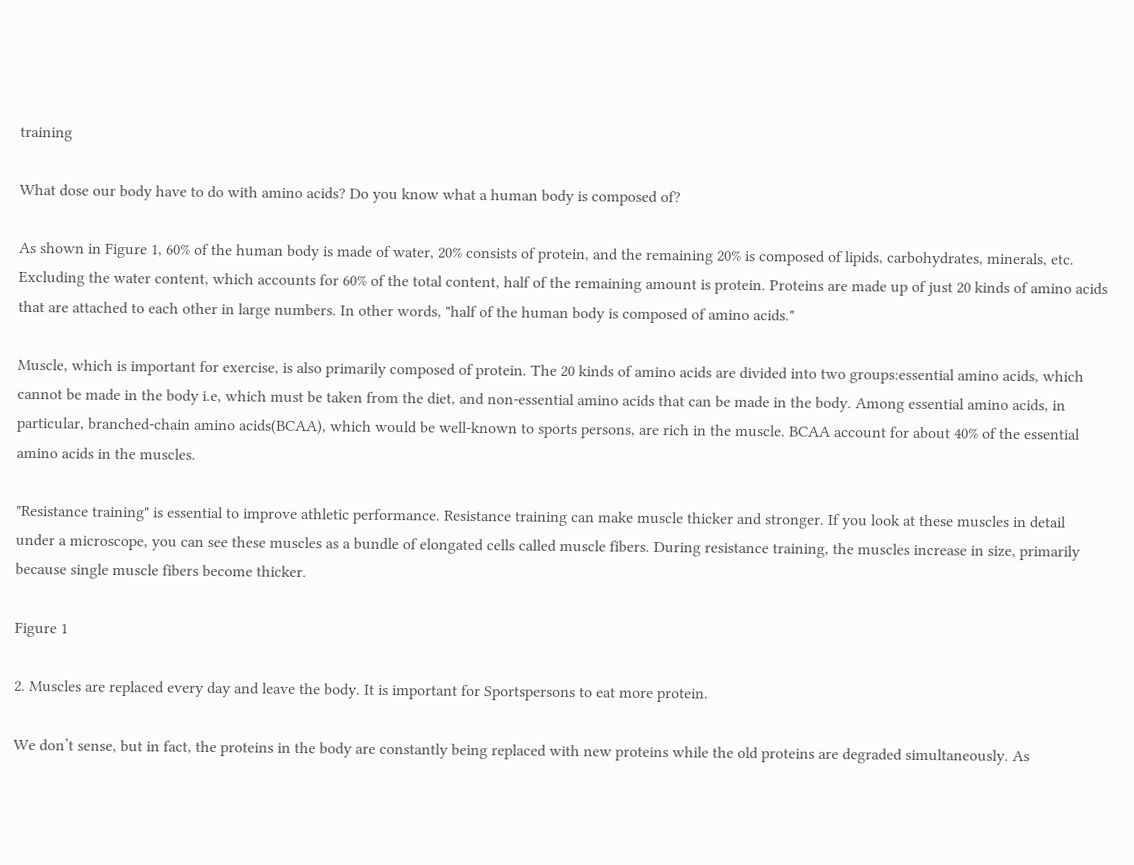training

What dose our body have to do with amino acids? Do you know what a human body is composed of?

As shown in Figure 1, 60% of the human body is made of water, 20% consists of protein, and the remaining 20% is composed of lipids, carbohydrates, minerals, etc. Excluding the water content, which accounts for 60% of the total content, half of the remaining amount is protein. Proteins are made up of just 20 kinds of amino acids that are attached to each other in large numbers. In other words, "half of the human body is composed of amino acids."

Muscle, which is important for exercise, is also primarily composed of protein. The 20 kinds of amino acids are divided into two groups:essential amino acids, which cannot be made in the body i.e, which must be taken from the diet, and non-essential amino acids that can be made in the body. Among essential amino acids, in particular, branched-chain amino acids(BCAA), which would be well-known to sports persons, are rich in the muscle. BCAA account for about 40% of the essential amino acids in the muscles.

"Resistance training" is essential to improve athletic performance. Resistance training can make muscle thicker and stronger. If you look at these muscles in detail under a microscope, you can see these muscles as a bundle of elongated cells called muscle fibers. During resistance training, the muscles increase in size, primarily because single muscle fibers become thicker.

Figure 1

2. Muscles are replaced every day and leave the body. It is important for Sportspersons to eat more protein.

We don’t sense, but in fact, the proteins in the body are constantly being replaced with new proteins while the old proteins are degraded simultaneously. As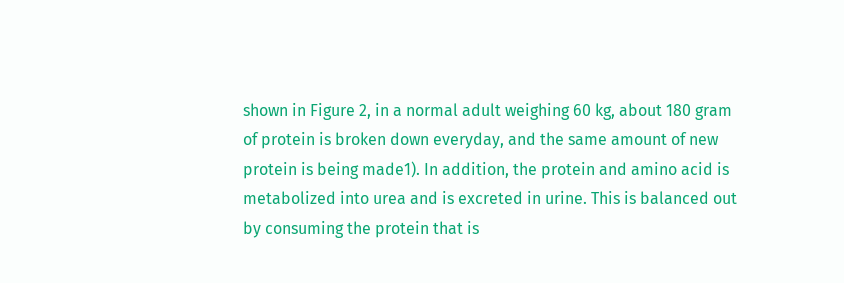shown in Figure 2, in a normal adult weighing 60 kg, about 180 gram of protein is broken down everyday, and the same amount of new protein is being made1). In addition, the protein and amino acid is metabolized into urea and is excreted in urine. This is balanced out by consuming the protein that is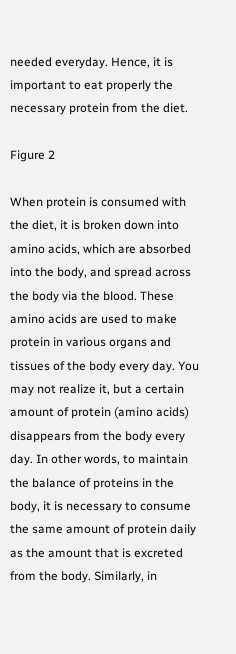needed everyday. Hence, it is important to eat properly the necessary protein from the diet.

Figure 2

When protein is consumed with the diet, it is broken down into amino acids, which are absorbed into the body, and spread across the body via the blood. These amino acids are used to make protein in various organs and tissues of the body every day. You may not realize it, but a certain amount of protein (amino acids) disappears from the body every day. In other words, to maintain the balance of proteins in the body, it is necessary to consume the same amount of protein daily as the amount that is excreted from the body. Similarly, in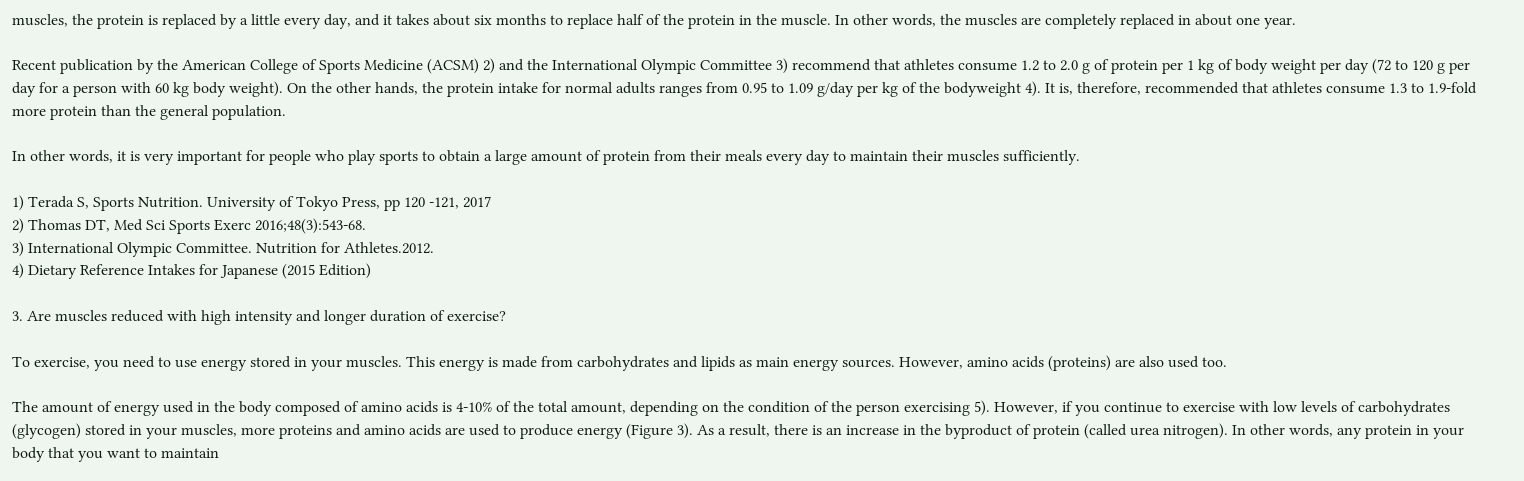muscles, the protein is replaced by a little every day, and it takes about six months to replace half of the protein in the muscle. In other words, the muscles are completely replaced in about one year.

Recent publication by the American College of Sports Medicine (ACSM) 2) and the International Olympic Committee 3) recommend that athletes consume 1.2 to 2.0 g of protein per 1 kg of body weight per day (72 to 120 g per day for a person with 60 kg body weight). On the other hands, the protein intake for normal adults ranges from 0.95 to 1.09 g/day per kg of the bodyweight 4). It is, therefore, recommended that athletes consume 1.3 to 1.9-fold more protein than the general population.

In other words, it is very important for people who play sports to obtain a large amount of protein from their meals every day to maintain their muscles sufficiently.

1) Terada S, Sports Nutrition. University of Tokyo Press, pp 120 -121, 2017
2) Thomas DT, Med Sci Sports Exerc 2016;48(3):543-68.
3) International Olympic Committee. Nutrition for Athletes.2012.
4) Dietary Reference Intakes for Japanese (2015 Edition)

3. Are muscles reduced with high intensity and longer duration of exercise?

To exercise, you need to use energy stored in your muscles. This energy is made from carbohydrates and lipids as main energy sources. However, amino acids (proteins) are also used too.

The amount of energy used in the body composed of amino acids is 4-10% of the total amount, depending on the condition of the person exercising 5). However, if you continue to exercise with low levels of carbohydrates (glycogen) stored in your muscles, more proteins and amino acids are used to produce energy (Figure 3). As a result, there is an increase in the byproduct of protein (called urea nitrogen). In other words, any protein in your body that you want to maintain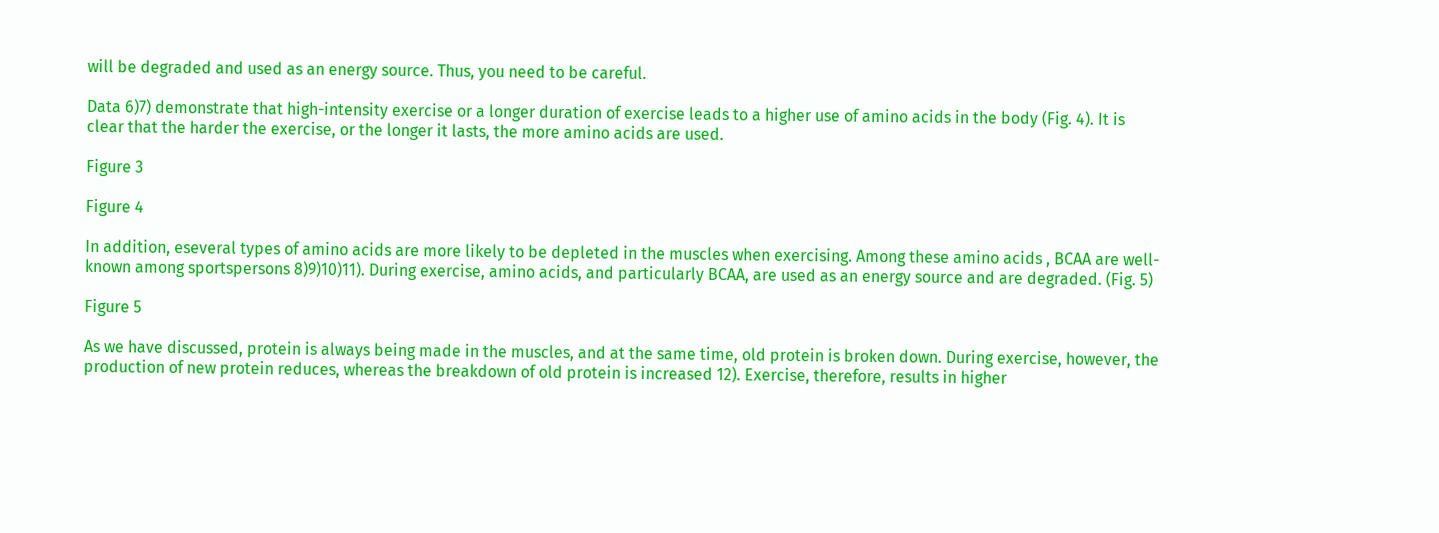will be degraded and used as an energy source. Thus, you need to be careful.

Data 6)7) demonstrate that high-intensity exercise or a longer duration of exercise leads to a higher use of amino acids in the body (Fig. 4). It is clear that the harder the exercise, or the longer it lasts, the more amino acids are used.

Figure 3

Figure 4

In addition, eseveral types of amino acids are more likely to be depleted in the muscles when exercising. Among these amino acids , BCAA are well-known among sportspersons 8)9)10)11). During exercise, amino acids, and particularly BCAA, are used as an energy source and are degraded. (Fig. 5)

Figure 5

As we have discussed, protein is always being made in the muscles, and at the same time, old protein is broken down. During exercise, however, the production of new protein reduces, whereas the breakdown of old protein is increased 12). Exercise, therefore, results in higher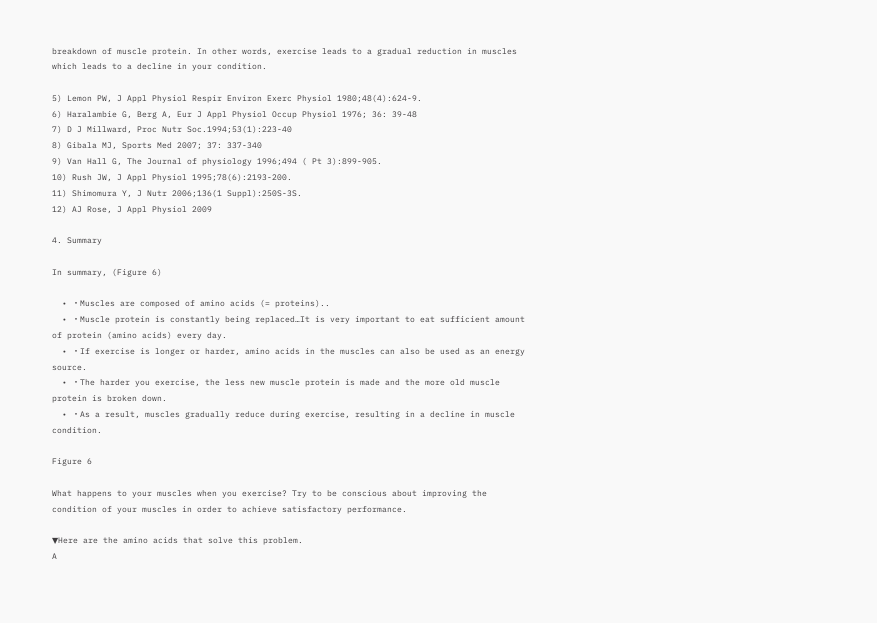breakdown of muscle protein. In other words, exercise leads to a gradual reduction in muscles which leads to a decline in your condition.

5) Lemon PW, J Appl Physiol Respir Environ Exerc Physiol 1980;48(4):624-9.
6) Haralambie G, Berg A, Eur J Appl Physiol Occup Physiol 1976; 36: 39-48
7) D J Millward, Proc Nutr Soc.1994;53(1):223-40
8) Gibala MJ, Sports Med 2007; 37: 337-340
9) Van Hall G, The Journal of physiology 1996;494 ( Pt 3):899-905.
10) Rush JW, J Appl Physiol 1995;78(6):2193-200.
11) Shimomura Y, J Nutr 2006;136(1 Suppl):250S-3S.
12) AJ Rose, J Appl Physiol 2009

4. Summary

In summary, (Figure 6)

  • ・Muscles are composed of amino acids (= proteins)..
  • ・Muscle protein is constantly being replaced…It is very important to eat sufficient amount of protein (amino acids) every day.
  • ・If exercise is longer or harder, amino acids in the muscles can also be used as an energy source.
  • ・The harder you exercise, the less new muscle protein is made and the more old muscle protein is broken down.
  • ・As a result, muscles gradually reduce during exercise, resulting in a decline in muscle condition.

Figure 6

What happens to your muscles when you exercise? Try to be conscious about improving the condition of your muscles in order to achieve satisfactory performance.

▼Here are the amino acids that solve this problem.
A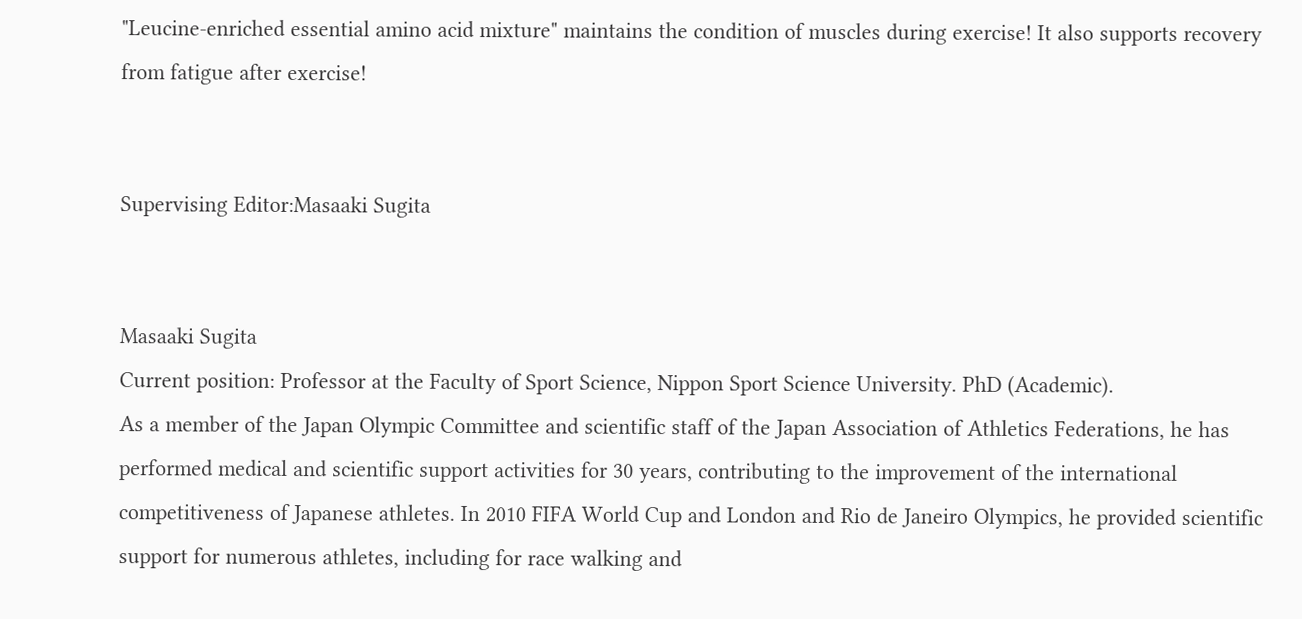"Leucine-enriched essential amino acid mixture" maintains the condition of muscles during exercise! It also supports recovery from fatigue after exercise!


Supervising Editor:Masaaki Sugita


Masaaki Sugita
Current position: Professor at the Faculty of Sport Science, Nippon Sport Science University. PhD (Academic).
As a member of the Japan Olympic Committee and scientific staff of the Japan Association of Athletics Federations, he has performed medical and scientific support activities for 30 years, contributing to the improvement of the international competitiveness of Japanese athletes. In 2010 FIFA World Cup and London and Rio de Janeiro Olympics, he provided scientific support for numerous athletes, including for race walking and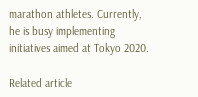marathon athletes. Currently, he is busy implementing initiatives aimed at Tokyo 2020.

Related article